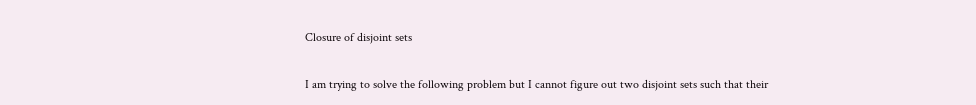Closure of disjoint sets

I am trying to solve the following problem but I cannot figure out two disjoint sets such that their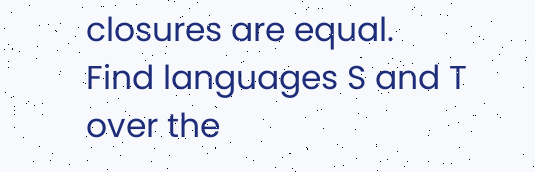closures are equal.
Find languages S and T over the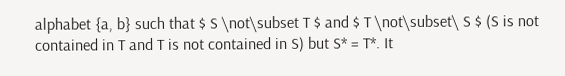alphabet {a, b} such that $ S \not\subset T $ and $ T \not\subset\ S $ (S is not contained in T and T is not contained in S) but S* = T*. It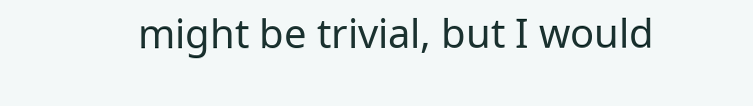might be trivial, but I would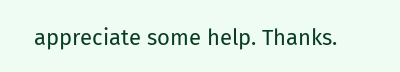appreciate some help. Thanks.